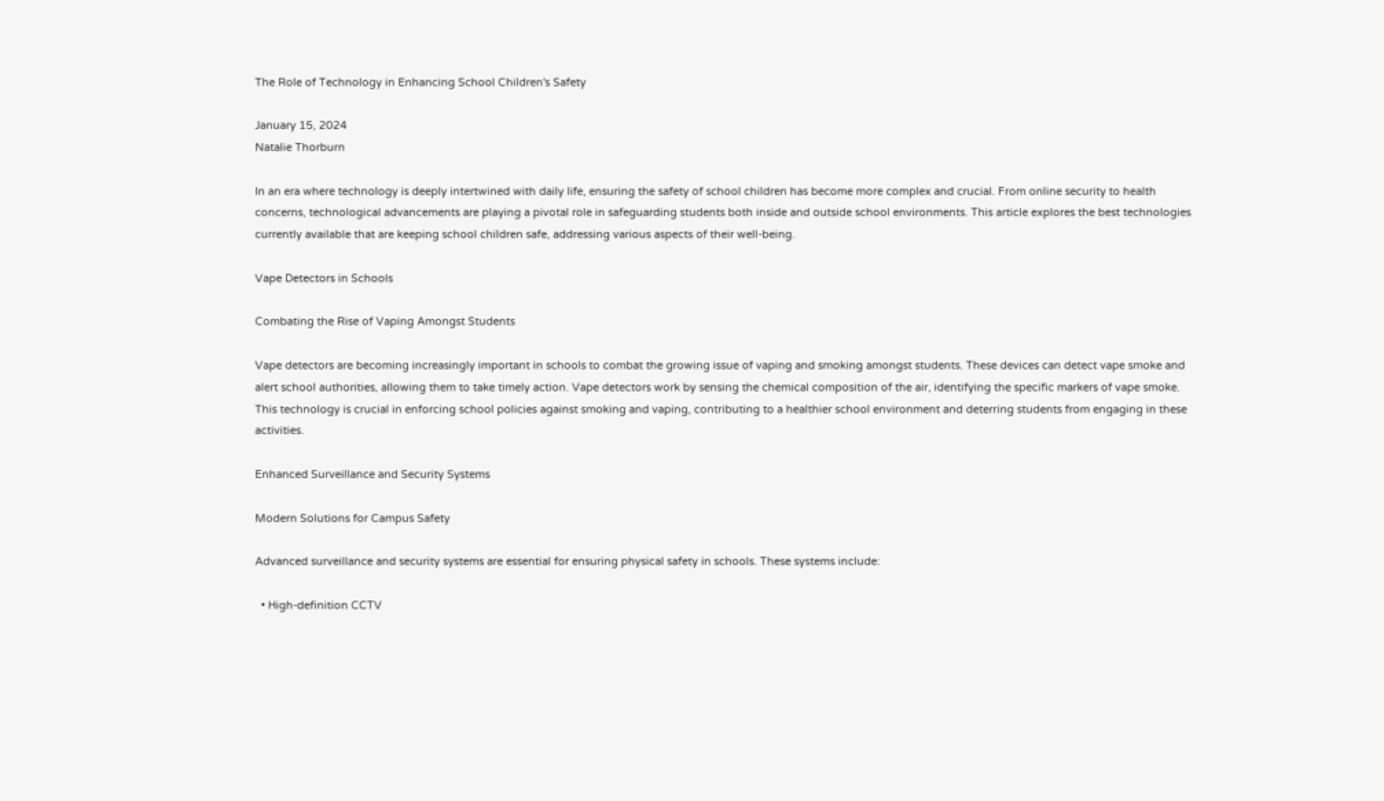The Role of Technology in Enhancing School Children's Safety

January 15, 2024
Natalie Thorburn

In an era where technology is deeply intertwined with daily life, ensuring the safety of school children has become more complex and crucial. From online security to health concerns, technological advancements are playing a pivotal role in safeguarding students both inside and outside school environments. This article explores the best technologies currently available that are keeping school children safe, addressing various aspects of their well-being.

Vape Detectors in Schools

Combating the Rise of Vaping Amongst Students

Vape detectors are becoming increasingly important in schools to combat the growing issue of vaping and smoking amongst students. These devices can detect vape smoke and alert school authorities, allowing them to take timely action. Vape detectors work by sensing the chemical composition of the air, identifying the specific markers of vape smoke. This technology is crucial in enforcing school policies against smoking and vaping, contributing to a healthier school environment and deterring students from engaging in these activities.

Enhanced Surveillance and Security Systems

Modern Solutions for Campus Safety

Advanced surveillance and security systems are essential for ensuring physical safety in schools. These systems include:

  • High-definition CCTV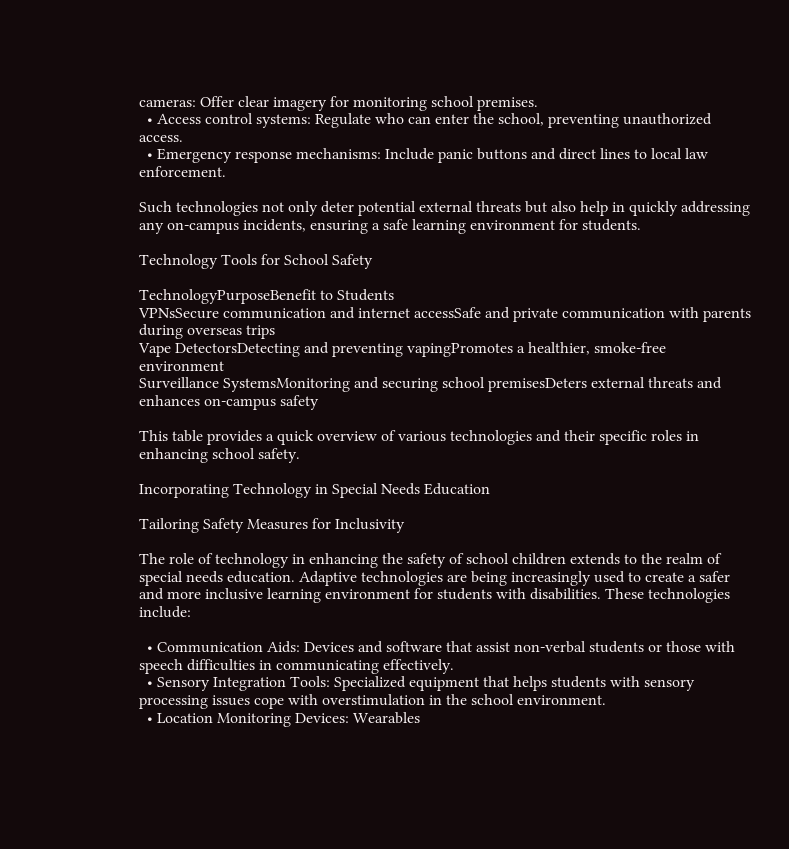cameras: Offer clear imagery for monitoring school premises.
  • Access control systems: Regulate who can enter the school, preventing unauthorized access.
  • Emergency response mechanisms: Include panic buttons and direct lines to local law enforcement.

Such technologies not only deter potential external threats but also help in quickly addressing any on-campus incidents, ensuring a safe learning environment for students.

Technology Tools for School Safety

TechnologyPurposeBenefit to Students
VPNsSecure communication and internet accessSafe and private communication with parents during overseas trips
Vape DetectorsDetecting and preventing vapingPromotes a healthier, smoke-free environment
Surveillance SystemsMonitoring and securing school premisesDeters external threats and enhances on-campus safety

This table provides a quick overview of various technologies and their specific roles in enhancing school safety.

Incorporating Technology in Special Needs Education

Tailoring Safety Measures for Inclusivity

The role of technology in enhancing the safety of school children extends to the realm of special needs education. Adaptive technologies are being increasingly used to create a safer and more inclusive learning environment for students with disabilities. These technologies include:

  • Communication Aids: Devices and software that assist non-verbal students or those with speech difficulties in communicating effectively.
  • Sensory Integration Tools: Specialized equipment that helps students with sensory processing issues cope with overstimulation in the school environment.
  • Location Monitoring Devices: Wearables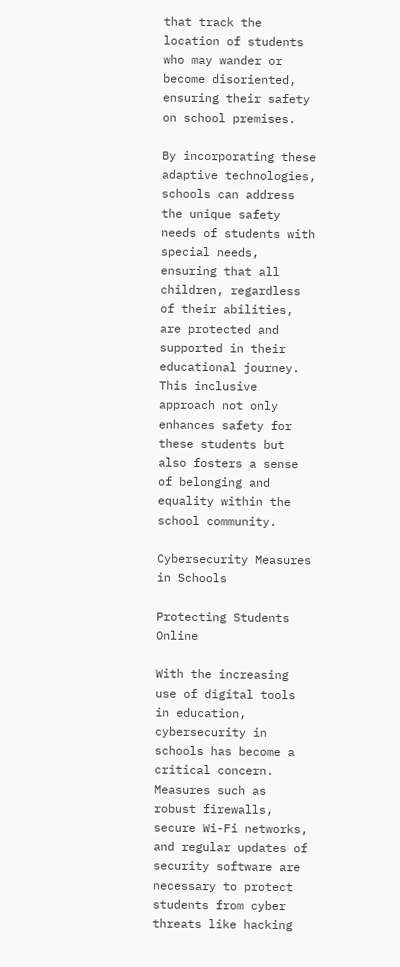that track the location of students who may wander or become disoriented, ensuring their safety on school premises.

By incorporating these adaptive technologies, schools can address the unique safety needs of students with special needs, ensuring that all children, regardless of their abilities, are protected and supported in their educational journey. This inclusive approach not only enhances safety for these students but also fosters a sense of belonging and equality within the school community.

Cybersecurity Measures in Schools

Protecting Students Online

With the increasing use of digital tools in education, cybersecurity in schools has become a critical concern. Measures such as robust firewalls, secure Wi-Fi networks, and regular updates of security software are necessary to protect students from cyber threats like hacking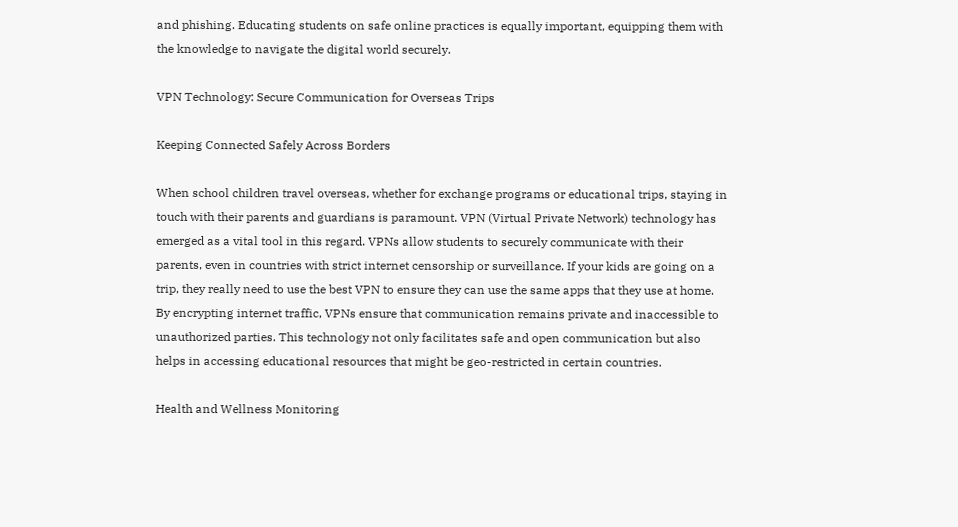and phishing. Educating students on safe online practices is equally important, equipping them with the knowledge to navigate the digital world securely.

VPN Technology: Secure Communication for Overseas Trips

Keeping Connected Safely Across Borders

When school children travel overseas, whether for exchange programs or educational trips, staying in touch with their parents and guardians is paramount. VPN (Virtual Private Network) technology has emerged as a vital tool in this regard. VPNs allow students to securely communicate with their parents, even in countries with strict internet censorship or surveillance. If your kids are going on a trip, they really need to use the best VPN to ensure they can use the same apps that they use at home. By encrypting internet traffic, VPNs ensure that communication remains private and inaccessible to unauthorized parties. This technology not only facilitates safe and open communication but also helps in accessing educational resources that might be geo-restricted in certain countries.

Health and Wellness Monitoring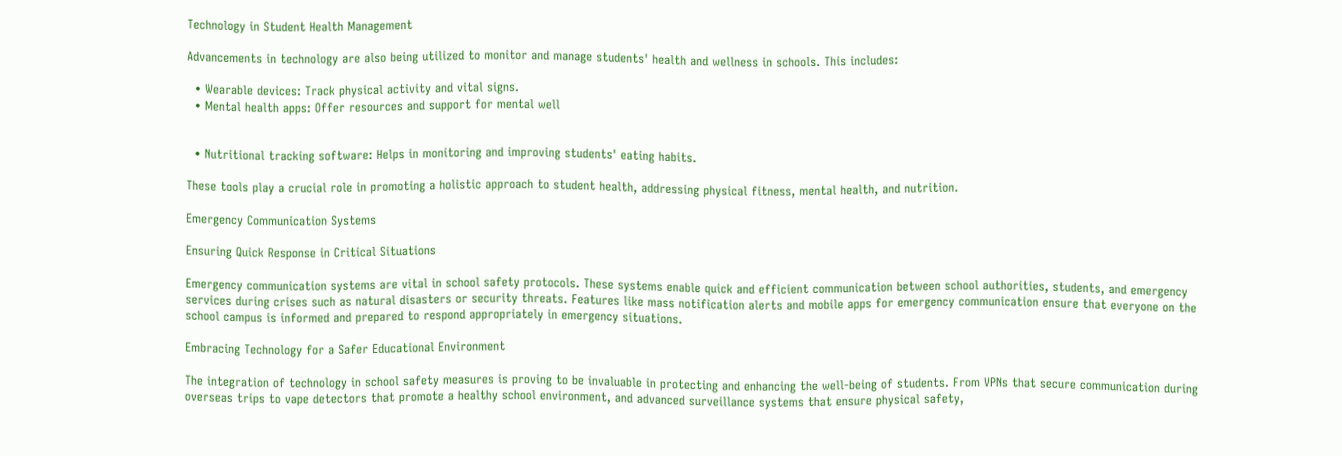Technology in Student Health Management

Advancements in technology are also being utilized to monitor and manage students' health and wellness in schools. This includes:

  • Wearable devices: Track physical activity and vital signs.
  • Mental health apps: Offer resources and support for mental well


  • Nutritional tracking software: Helps in monitoring and improving students' eating habits.

These tools play a crucial role in promoting a holistic approach to student health, addressing physical fitness, mental health, and nutrition.

Emergency Communication Systems

Ensuring Quick Response in Critical Situations

Emergency communication systems are vital in school safety protocols. These systems enable quick and efficient communication between school authorities, students, and emergency services during crises such as natural disasters or security threats. Features like mass notification alerts and mobile apps for emergency communication ensure that everyone on the school campus is informed and prepared to respond appropriately in emergency situations.

Embracing Technology for a Safer Educational Environment

The integration of technology in school safety measures is proving to be invaluable in protecting and enhancing the well-being of students. From VPNs that secure communication during overseas trips to vape detectors that promote a healthy school environment, and advanced surveillance systems that ensure physical safety,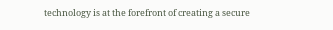technology is at the forefront of creating a secure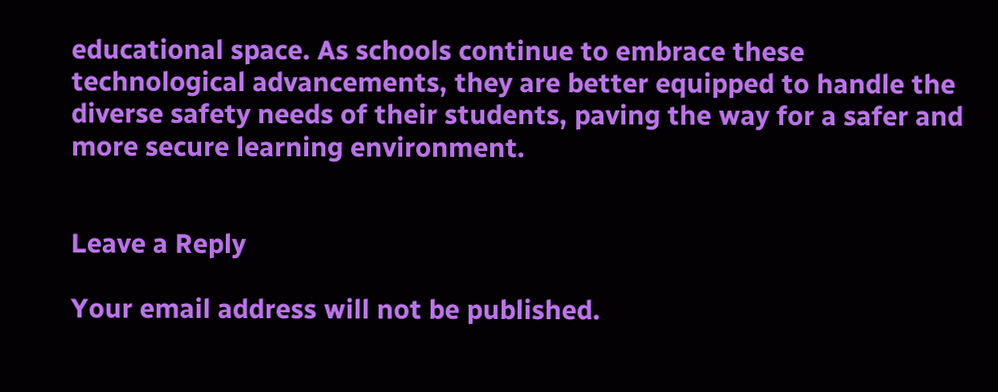educational space. As schools continue to embrace these technological advancements, they are better equipped to handle the diverse safety needs of their students, paving the way for a safer and more secure learning environment.


Leave a Reply

Your email address will not be published.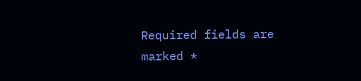Required fields are marked *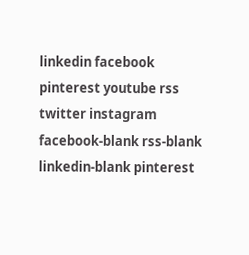linkedin facebook pinterest youtube rss twitter instagram facebook-blank rss-blank linkedin-blank pinterest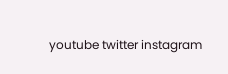youtube twitter instagram